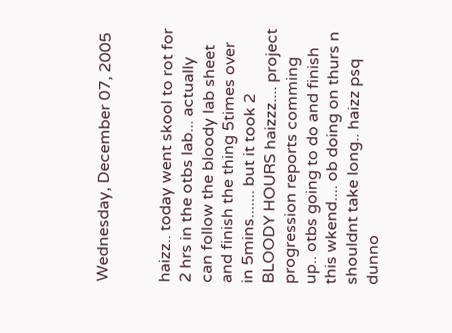Wednesday, December 07, 2005


haizz.. today went skool to rot for 2 hrs in the otbs lab... actually can follow the bloody lab sheet and finish the thing 5times over in 5mins....... but it took 2 BLOODY HOURS haizzz.... project progression reports comming up.. otbs going to do and finish this wkend.... ob doing on thurs n shouldnt take long.. haizz psq dunno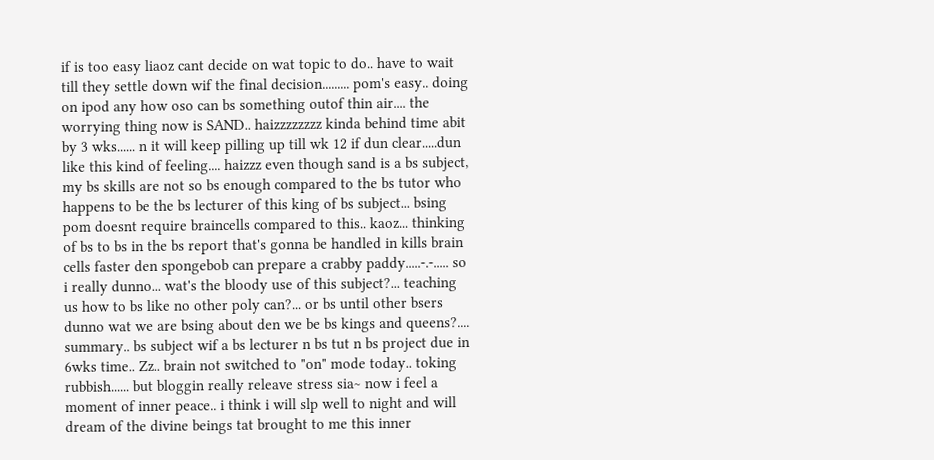if is too easy liaoz cant decide on wat topic to do.. have to wait till they settle down wif the final decision......... pom's easy.. doing on ipod any how oso can bs something outof thin air.... the worrying thing now is SAND.. haizzzzzzzz kinda behind time abit by 3 wks...... n it will keep pilling up till wk 12 if dun clear.....dun like this kind of feeling.... haizzz even though sand is a bs subject, my bs skills are not so bs enough compared to the bs tutor who happens to be the bs lecturer of this king of bs subject... bsing pom doesnt require braincells compared to this.. kaoz... thinking of bs to bs in the bs report that's gonna be handled in kills brain cells faster den spongebob can prepare a crabby paddy.....-.-..... so i really dunno... wat's the bloody use of this subject?... teaching us how to bs like no other poly can?... or bs until other bsers dunno wat we are bsing about den we be bs kings and queens?.... summary.. bs subject wif a bs lecturer n bs tut n bs project due in 6wks time.. Zz.. brain not switched to "on" mode today.. toking rubbish...... but bloggin really releave stress sia~ now i feel a moment of inner peace.. i think i will slp well to night and will dream of the divine beings tat brought to me this inner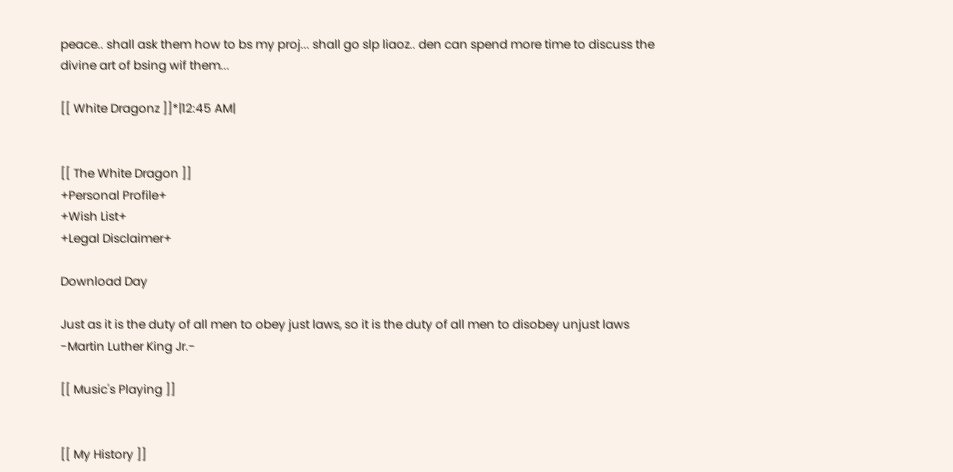peace.. shall ask them how to bs my proj... shall go slp liaoz.. den can spend more time to discuss the divine art of bsing wif them...

[[ White Dragonz ]]*|12:45 AM|


[[ The White Dragon ]]
+Personal Profile+
+Wish List+
+Legal Disclaimer+

Download Day

Just as it is the duty of all men to obey just laws, so it is the duty of all men to disobey unjust laws
-Martin Luther King Jr.-

[[ Music's Playing ]]


[[ My History ]]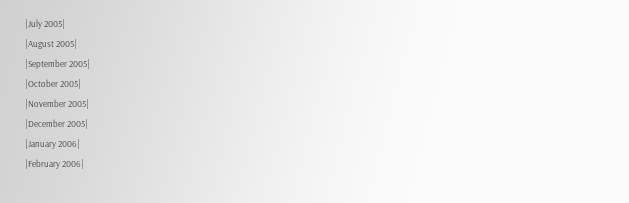|July 2005|
|August 2005|
|September 2005|
|October 2005|
|November 2005|
|December 2005|
|January 2006|
|February 2006|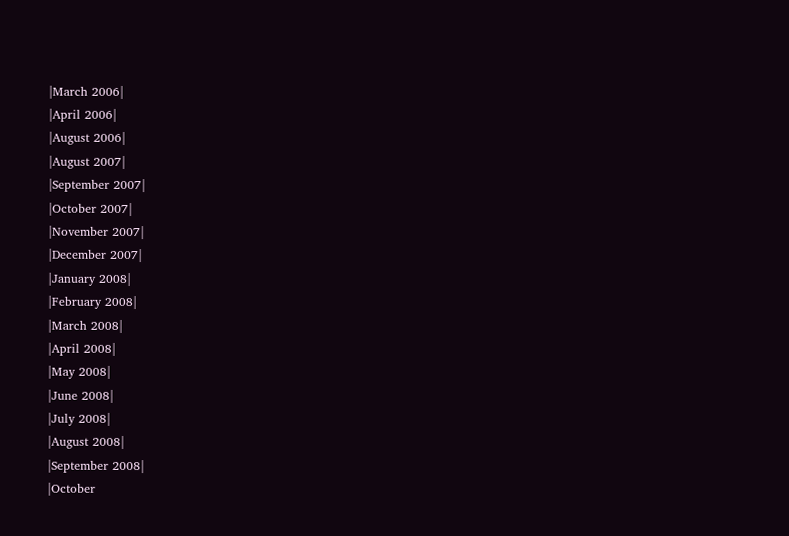|March 2006|
|April 2006|
|August 2006|
|August 2007|
|September 2007|
|October 2007|
|November 2007|
|December 2007|
|January 2008|
|February 2008|
|March 2008|
|April 2008|
|May 2008|
|June 2008|
|July 2008|
|August 2008|
|September 2008|
|October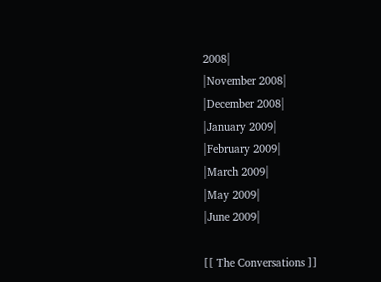2008|
|November 2008|
|December 2008|
|January 2009|
|February 2009|
|March 2009|
|May 2009|
|June 2009|

[[ The Conversations ]]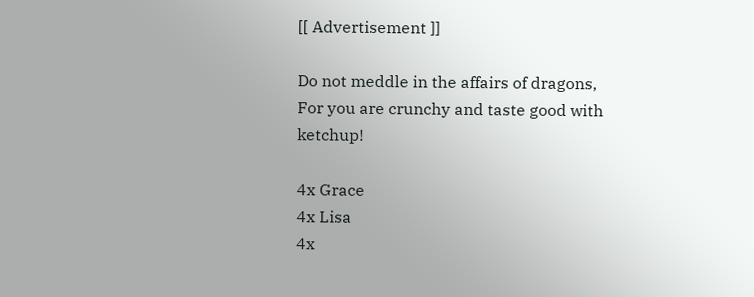[[ Advertisement ]]

Do not meddle in the affairs of dragons, For you are crunchy and taste good with ketchup!

4x Grace
4x Lisa
4x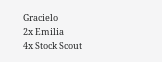Gracielo
2x Emilia
4x Stock Scout